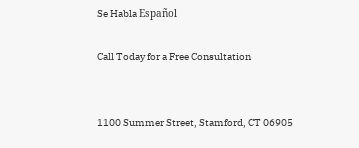Se Habla Español

Call Today for a Free Consultation


1100 Summer Street, Stamford, CT 06905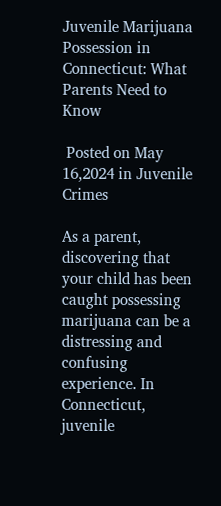Juvenile Marijuana Possession in Connecticut: What Parents Need to Know

 Posted on May 16,2024 in Juvenile Crimes

As a parent, discovering that your child has been caught possessing marijuana can be a distressing and confusing experience. In Connecticut, juvenile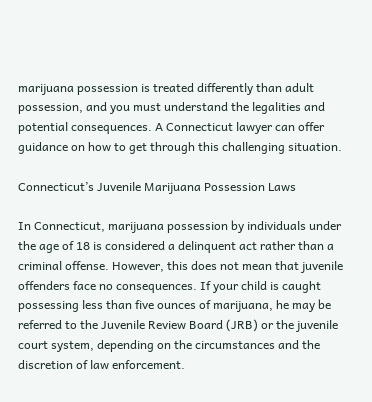marijuana possession is treated differently than adult possession, and you must understand the legalities and potential consequences. A Connecticut lawyer can offer guidance on how to get through this challenging situation.

Connecticut’s Juvenile Marijuana Possession Laws

In Connecticut, marijuana possession by individuals under the age of 18 is considered a delinquent act rather than a criminal offense. However, this does not mean that juvenile offenders face no consequences. If your child is caught possessing less than five ounces of marijuana, he may be referred to the Juvenile Review Board (JRB) or the juvenile court system, depending on the circumstances and the discretion of law enforcement.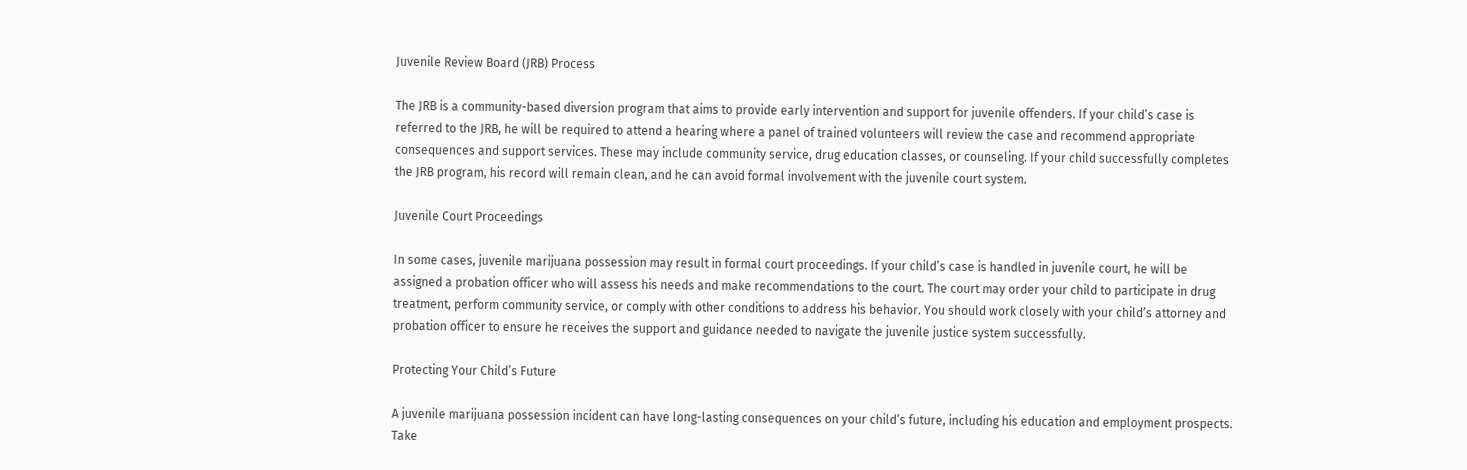Juvenile Review Board (JRB) Process

The JRB is a community-based diversion program that aims to provide early intervention and support for juvenile offenders. If your child’s case is referred to the JRB, he will be required to attend a hearing where a panel of trained volunteers will review the case and recommend appropriate consequences and support services. These may include community service, drug education classes, or counseling. If your child successfully completes the JRB program, his record will remain clean, and he can avoid formal involvement with the juvenile court system.

Juvenile Court Proceedings

In some cases, juvenile marijuana possession may result in formal court proceedings. If your child’s case is handled in juvenile court, he will be assigned a probation officer who will assess his needs and make recommendations to the court. The court may order your child to participate in drug treatment, perform community service, or comply with other conditions to address his behavior. You should work closely with your child’s attorney and probation officer to ensure he receives the support and guidance needed to navigate the juvenile justice system successfully.

Protecting Your Child’s Future

A juvenile marijuana possession incident can have long-lasting consequences on your child’s future, including his education and employment prospects. Take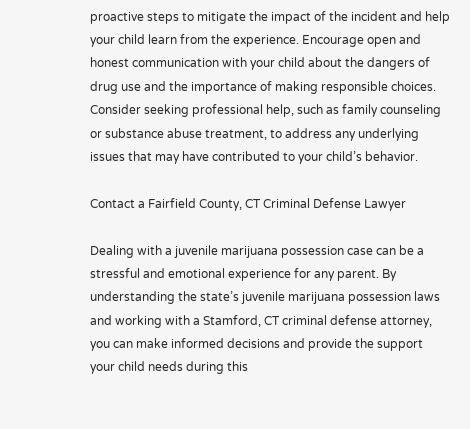proactive steps to mitigate the impact of the incident and help your child learn from the experience. Encourage open and honest communication with your child about the dangers of drug use and the importance of making responsible choices. Consider seeking professional help, such as family counseling or substance abuse treatment, to address any underlying issues that may have contributed to your child’s behavior.

Contact a Fairfield County, CT Criminal Defense Lawyer

Dealing with a juvenile marijuana possession case can be a stressful and emotional experience for any parent. By understanding the state’s juvenile marijuana possession laws and working with a Stamford, CT criminal defense attorney, you can make informed decisions and provide the support your child needs during this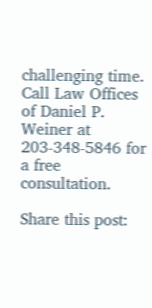challenging time. Call Law Offices of Daniel P. Weiner at 203-348-5846 for a free consultation.

Share this post: